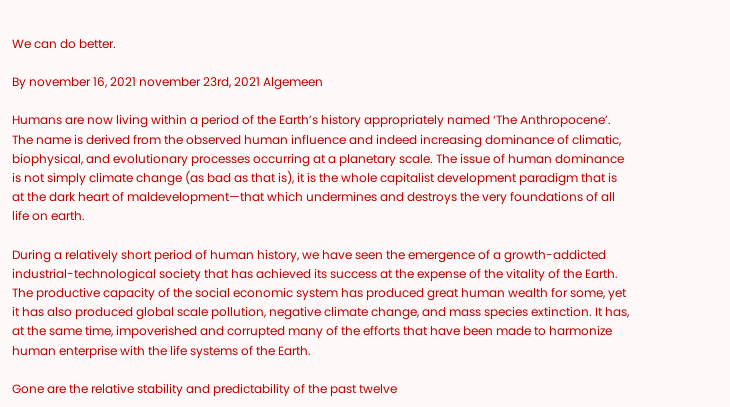We can do better.

By november 16, 2021 november 23rd, 2021 Algemeen

Humans are now living within a period of the Earth’s history appropriately named ‘The Anthropocene’. The name is derived from the observed human influence and indeed increasing dominance of climatic, biophysical, and evolutionary processes occurring at a planetary scale. The issue of human dominance is not simply climate change (as bad as that is), it is the whole capitalist development paradigm that is at the dark heart of maldevelopment—that which undermines and destroys the very foundations of all life on earth.

During a relatively short period of human history, we have seen the emergence of a growth-addicted industrial-technological society that has achieved its success at the expense of the vitality of the Earth. The productive capacity of the social economic system has produced great human wealth for some, yet it has also produced global scale pollution, negative climate change, and mass species extinction. It has, at the same time, impoverished and corrupted many of the efforts that have been made to harmonize human enterprise with the life systems of the Earth.

Gone are the relative stability and predictability of the past twelve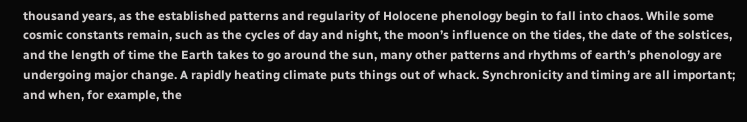thousand years, as the established patterns and regularity of Holocene phenology begin to fall into chaos. While some cosmic constants remain, such as the cycles of day and night, the moon’s influence on the tides, the date of the solstices, and the length of time the Earth takes to go around the sun, many other patterns and rhythms of earth’s phenology are undergoing major change. A rapidly heating climate puts things out of whack. Synchronicity and timing are all important; and when, for example, the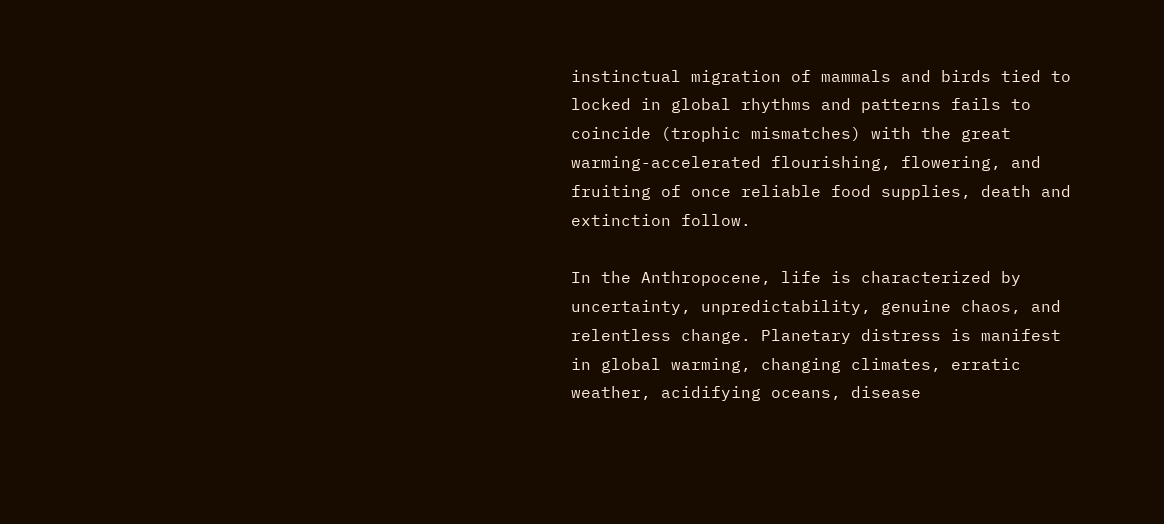instinctual migration of mammals and birds tied to locked in global rhythms and patterns fails to coincide (trophic mismatches) with the great warming-accelerated flourishing, flowering, and fruiting of once reliable food supplies, death and extinction follow.

In the Anthropocene, life is characterized by uncertainty, unpredictability, genuine chaos, and relentless change. Planetary distress is manifest in global warming, changing climates, erratic weather, acidifying oceans, disease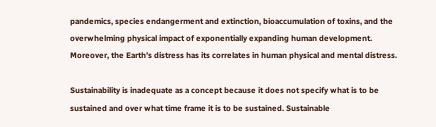pandemics, species endangerment and extinction, bioaccumulation of toxins, and the overwhelming physical impact of exponentially expanding human development. Moreover, the Earth’s distress has its correlates in human physical and mental distress.

Sustainability is inadequate as a concept because it does not specify what is to be sustained and over what time frame it is to be sustained. Sustainable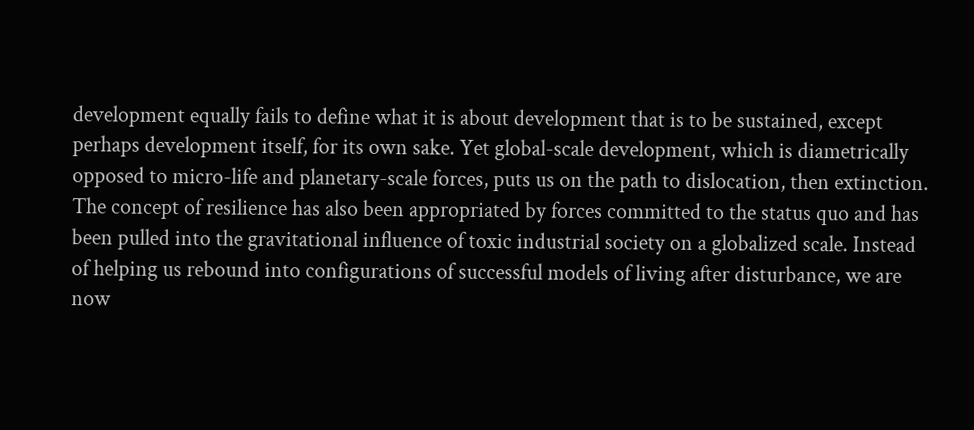development equally fails to define what it is about development that is to be sustained, except perhaps development itself, for its own sake. Yet global-scale development, which is diametrically opposed to micro-life and planetary-scale forces, puts us on the path to dislocation, then extinction. The concept of resilience has also been appropriated by forces committed to the status quo and has been pulled into the gravitational influence of toxic industrial society on a globalized scale. Instead of helping us rebound into configurations of successful models of living after disturbance, we are now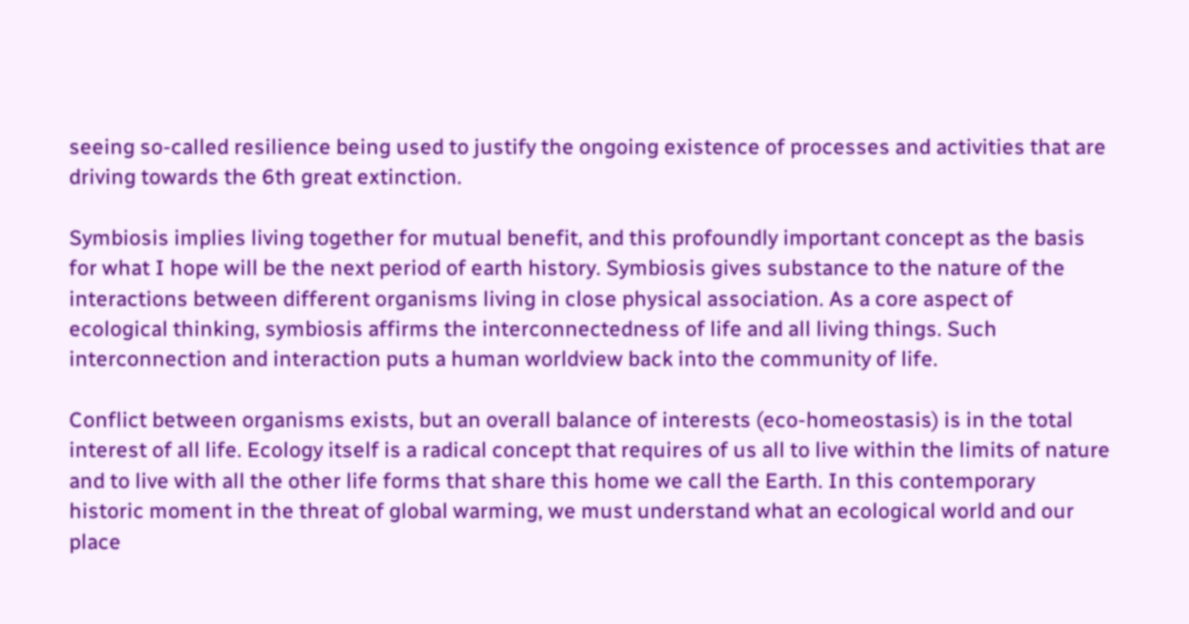seeing so-called resilience being used to justify the ongoing existence of processes and activities that are driving towards the 6th great extinction.

Symbiosis implies living together for mutual benefit, and this profoundly important concept as the basis for what I hope will be the next period of earth history. Symbiosis gives substance to the nature of the interactions between different organisms living in close physical association. As a core aspect of ecological thinking, symbiosis affirms the interconnectedness of life and all living things. Such interconnection and interaction puts a human worldview back into the community of life.

Conflict between organisms exists, but an overall balance of interests (eco-homeostasis) is in the total interest of all life. Ecology itself is a radical concept that requires of us all to live within the limits of nature and to live with all the other life forms that share this home we call the Earth. In this contemporary historic moment in the threat of global warming, we must understand what an ecological world and our place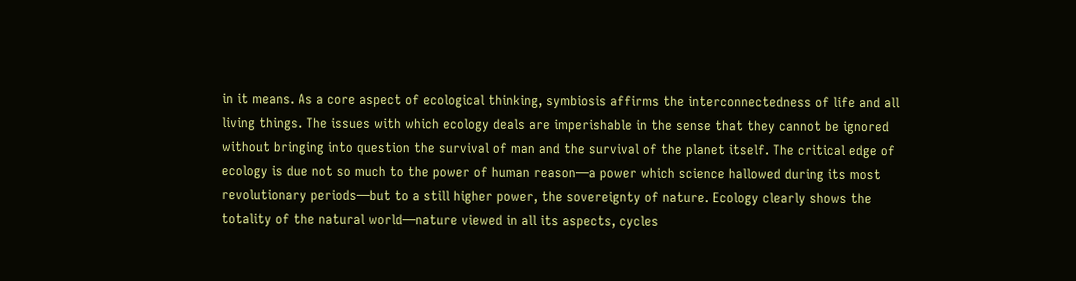in it means. As a core aspect of ecological thinking, symbiosis affirms the interconnectedness of life and all living things. The issues with which ecology deals are imperishable in the sense that they cannot be ignored without bringing into question the survival of man and the survival of the planet itself. The critical edge of ecology is due not so much to the power of human reason—a power which science hallowed during its most revolutionary periods—but to a still higher power, the sovereignty of nature. Ecology clearly shows the totality of the natural world—nature viewed in all its aspects, cycles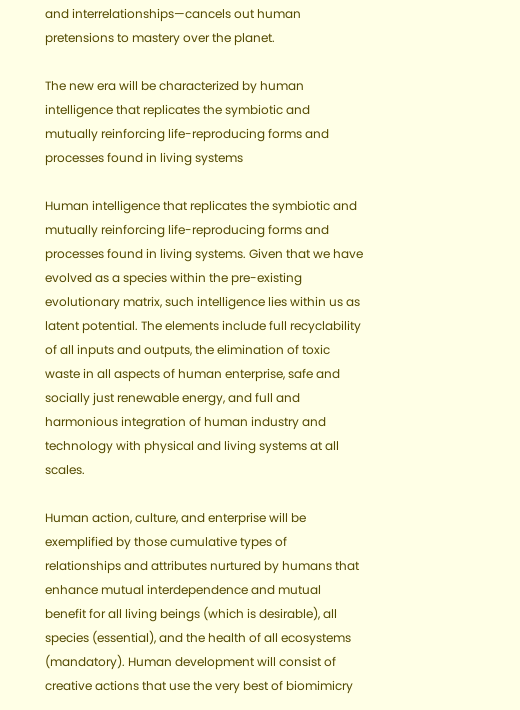and interrelationships—cancels out human pretensions to mastery over the planet.

The new era will be characterized by human intelligence that replicates the symbiotic and mutually reinforcing life-reproducing forms and processes found in living systems

Human intelligence that replicates the symbiotic and mutually reinforcing life-reproducing forms and processes found in living systems. Given that we have evolved as a species within the pre-existing evolutionary matrix, such intelligence lies within us as latent potential. The elements include full recyclability of all inputs and outputs, the elimination of toxic waste in all aspects of human enterprise, safe and socially just renewable energy, and full and harmonious integration of human industry and technology with physical and living systems at all scales.

Human action, culture, and enterprise will be exemplified by those cumulative types of relationships and attributes nurtured by humans that enhance mutual interdependence and mutual benefit for all living beings (which is desirable), all species (essential), and the health of all ecosystems (mandatory). Human development will consist of creative actions that use the very best of biomimicry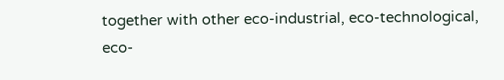together with other eco-industrial, eco-technological, eco-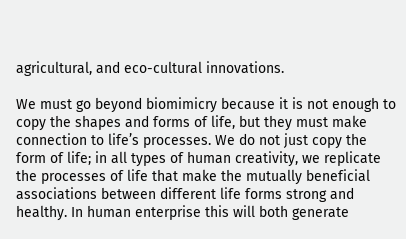agricultural, and eco-cultural innovations.

We must go beyond biomimicry because it is not enough to copy the shapes and forms of life, but they must make connection to life’s processes. We do not just copy the form of life; in all types of human creativity, we replicate the processes of life that make the mutually beneficial associations between different life forms strong and healthy. In human enterprise this will both generate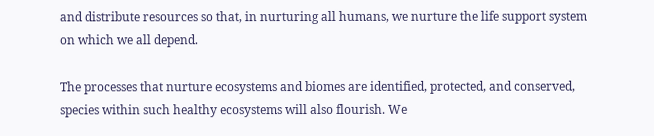and distribute resources so that, in nurturing all humans, we nurture the life support system on which we all depend.

The processes that nurture ecosystems and biomes are identified, protected, and conserved, species within such healthy ecosystems will also flourish. We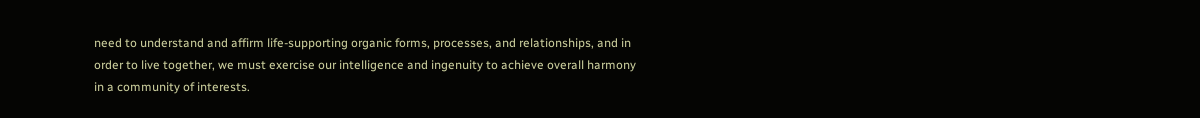need to understand and affirm life-supporting organic forms, processes, and relationships, and in order to live together, we must exercise our intelligence and ingenuity to achieve overall harmony in a community of interests.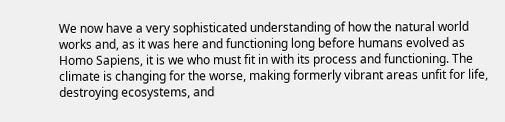We now have a very sophisticated understanding of how the natural world works and, as it was here and functioning long before humans evolved as Homo Sapiens, it is we who must fit in with its process and functioning. The climate is changing for the worse, making formerly vibrant areas unfit for life, destroying ecosystems, and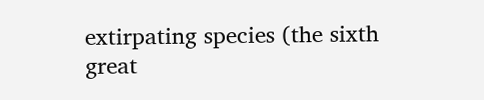extirpating species (the sixth great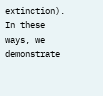extinction). In these ways, we demonstrate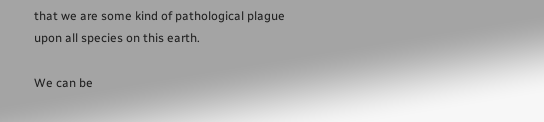that we are some kind of pathological plague upon all species on this earth.

We can be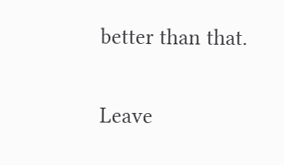better than that.

Leave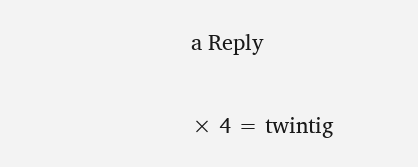a Reply

× 4 = twintig